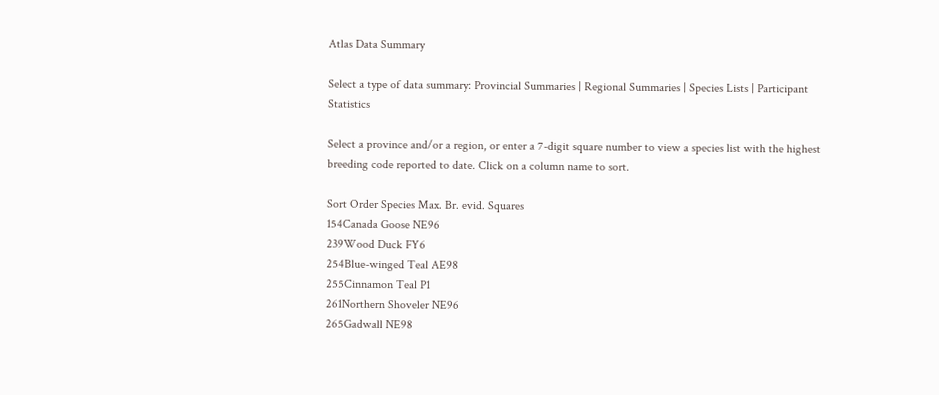Atlas Data Summary

Select a type of data summary: Provincial Summaries | Regional Summaries | Species Lists | Participant Statistics

Select a province and/or a region, or enter a 7-digit square number to view a species list with the highest breeding code reported to date. Click on a column name to sort.

Sort Order Species Max. Br. evid. Squares
154Canada Goose NE96
239Wood Duck FY6
254Blue-winged Teal AE98
255Cinnamon Teal P1
261Northern Shoveler NE96
265Gadwall NE98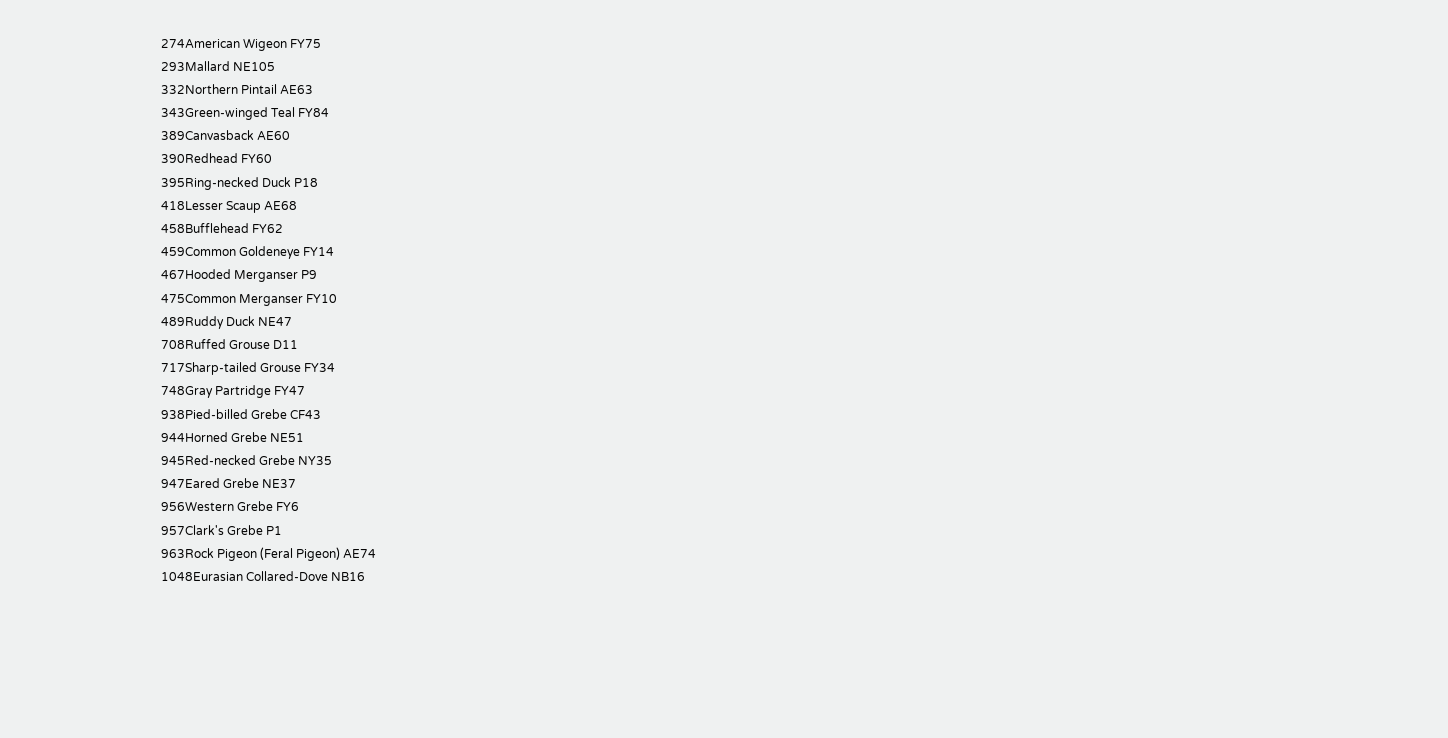274American Wigeon FY75
293Mallard NE105
332Northern Pintail AE63
343Green-winged Teal FY84
389Canvasback AE60
390Redhead FY60
395Ring-necked Duck P18
418Lesser Scaup AE68
458Bufflehead FY62
459Common Goldeneye FY14
467Hooded Merganser P9
475Common Merganser FY10
489Ruddy Duck NE47
708Ruffed Grouse D11
717Sharp-tailed Grouse FY34
748Gray Partridge FY47
938Pied-billed Grebe CF43
944Horned Grebe NE51
945Red-necked Grebe NY35
947Eared Grebe NE37
956Western Grebe FY6
957Clark's Grebe P1
963Rock Pigeon (Feral Pigeon) AE74
1048Eurasian Collared-Dove NB16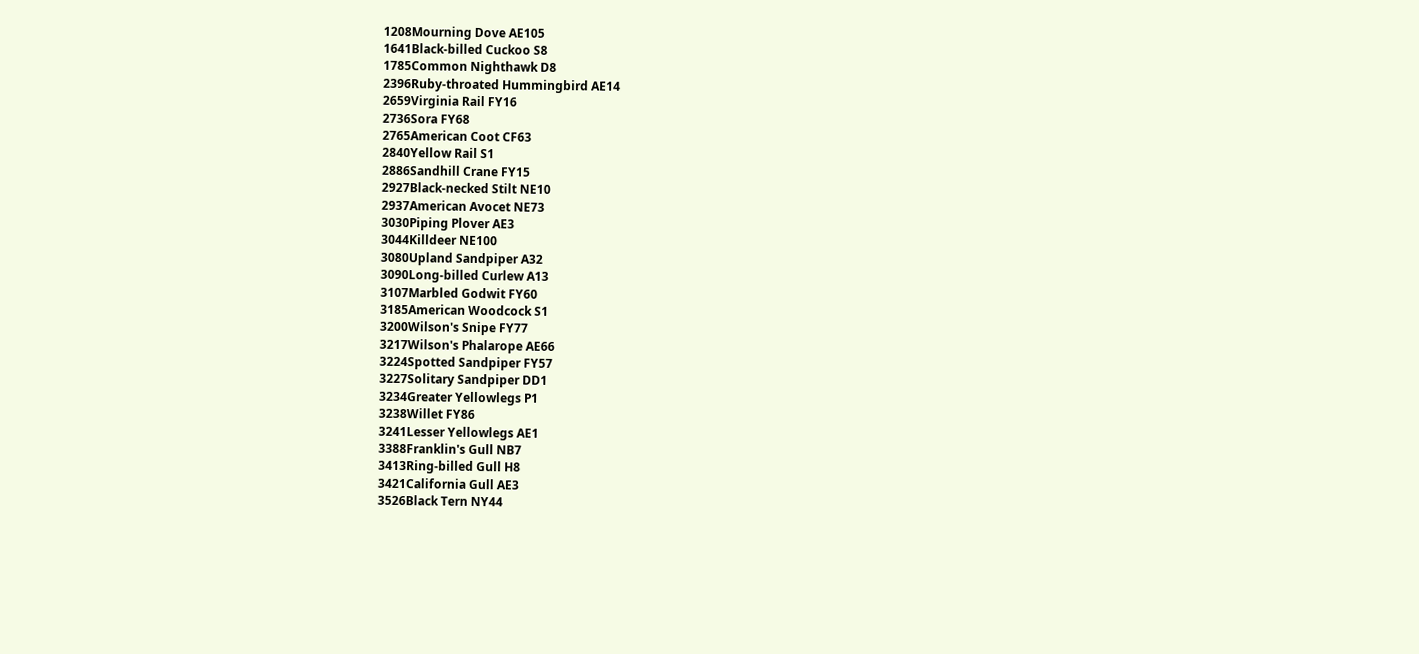1208Mourning Dove AE105
1641Black-billed Cuckoo S8
1785Common Nighthawk D8
2396Ruby-throated Hummingbird AE14
2659Virginia Rail FY16
2736Sora FY68
2765American Coot CF63
2840Yellow Rail S1
2886Sandhill Crane FY15
2927Black-necked Stilt NE10
2937American Avocet NE73
3030Piping Plover AE3
3044Killdeer NE100
3080Upland Sandpiper A32
3090Long-billed Curlew A13
3107Marbled Godwit FY60
3185American Woodcock S1
3200Wilson's Snipe FY77
3217Wilson's Phalarope AE66
3224Spotted Sandpiper FY57
3227Solitary Sandpiper DD1
3234Greater Yellowlegs P1
3238Willet FY86
3241Lesser Yellowlegs AE1
3388Franklin's Gull NB7
3413Ring-billed Gull H8
3421California Gull AE3
3526Black Tern NY44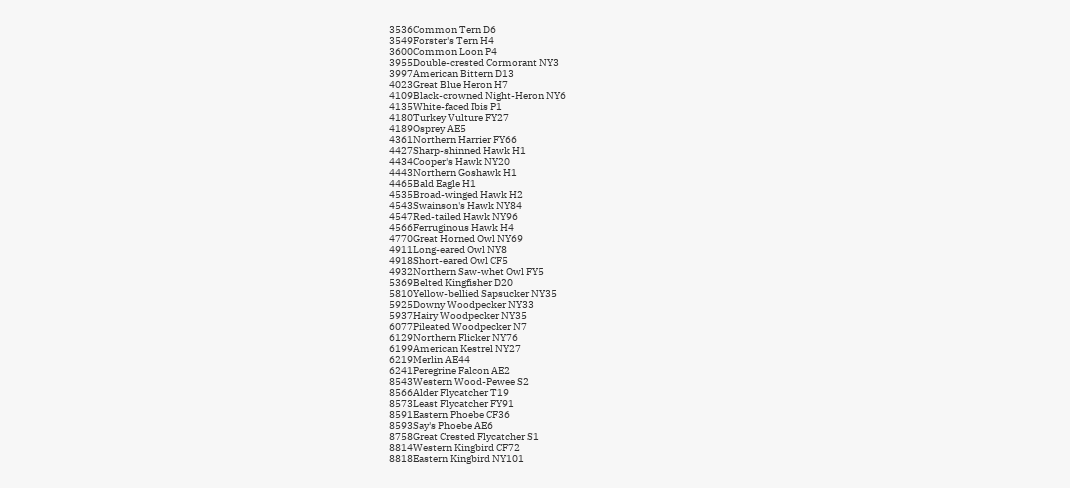3536Common Tern D6
3549Forster's Tern H4
3600Common Loon P4
3955Double-crested Cormorant NY3
3997American Bittern D13
4023Great Blue Heron H7
4109Black-crowned Night-Heron NY6
4135White-faced Ibis P1
4180Turkey Vulture FY27
4189Osprey AE5
4361Northern Harrier FY66
4427Sharp-shinned Hawk H1
4434Cooper's Hawk NY20
4443Northern Goshawk H1
4465Bald Eagle H1
4535Broad-winged Hawk H2
4543Swainson's Hawk NY84
4547Red-tailed Hawk NY96
4566Ferruginous Hawk H4
4770Great Horned Owl NY69
4911Long-eared Owl NY8
4918Short-eared Owl CF5
4932Northern Saw-whet Owl FY5
5369Belted Kingfisher D20
5810Yellow-bellied Sapsucker NY35
5925Downy Woodpecker NY33
5937Hairy Woodpecker NY35
6077Pileated Woodpecker N7
6129Northern Flicker NY76
6199American Kestrel NY27
6219Merlin AE44
6241Peregrine Falcon AE2
8543Western Wood-Pewee S2
8566Alder Flycatcher T19
8573Least Flycatcher FY91
8591Eastern Phoebe CF36
8593Say's Phoebe AE6
8758Great Crested Flycatcher S1
8814Western Kingbird CF72
8818Eastern Kingbird NY101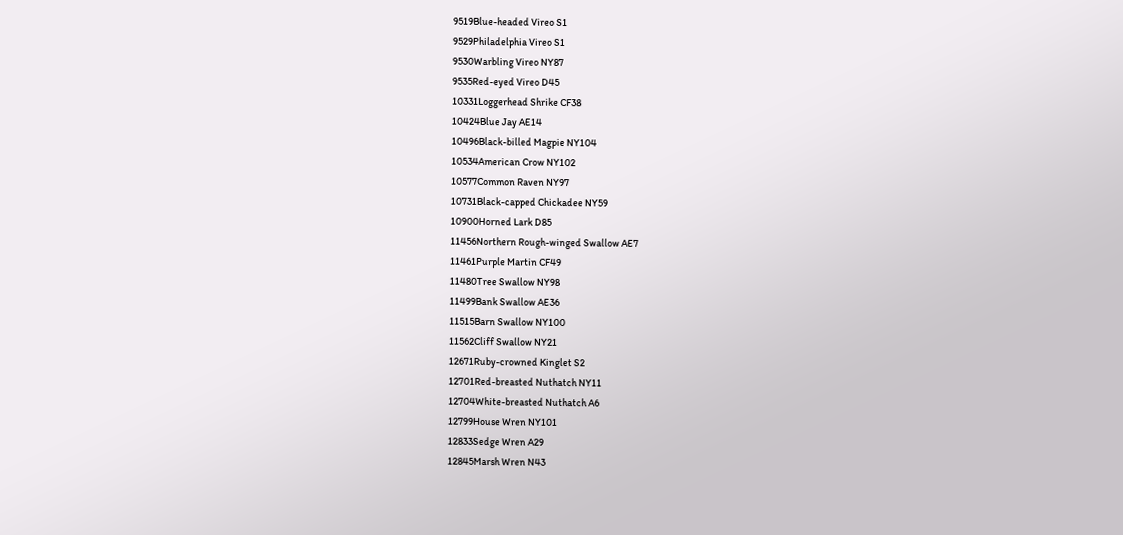9519Blue-headed Vireo S1
9529Philadelphia Vireo S1
9530Warbling Vireo NY87
9535Red-eyed Vireo D45
10331Loggerhead Shrike CF38
10424Blue Jay AE14
10496Black-billed Magpie NY104
10534American Crow NY102
10577Common Raven NY97
10731Black-capped Chickadee NY59
10900Horned Lark D85
11456Northern Rough-winged Swallow AE7
11461Purple Martin CF49
11480Tree Swallow NY98
11499Bank Swallow AE36
11515Barn Swallow NY100
11562Cliff Swallow NY21
12671Ruby-crowned Kinglet S2
12701Red-breasted Nuthatch NY11
12704White-breasted Nuthatch A6
12799House Wren NY101
12833Sedge Wren A29
12845Marsh Wren N43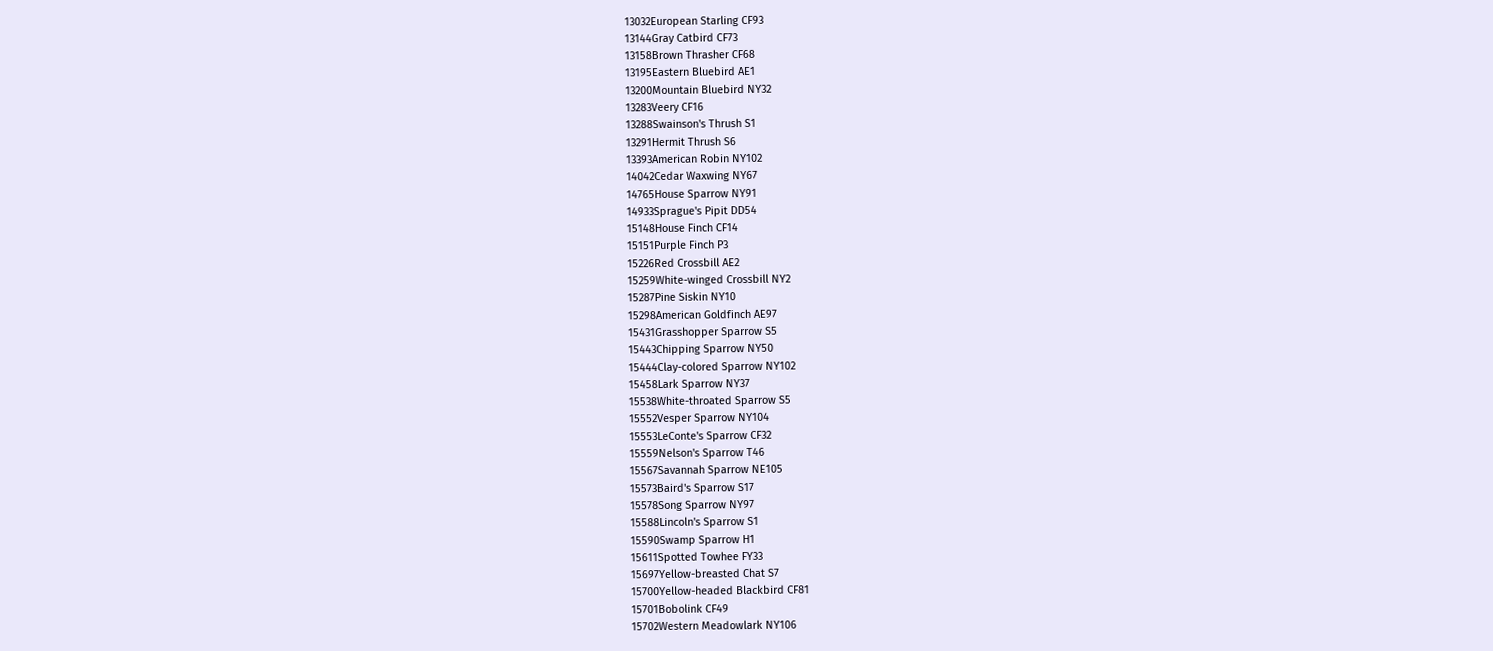13032European Starling CF93
13144Gray Catbird CF73
13158Brown Thrasher CF68
13195Eastern Bluebird AE1
13200Mountain Bluebird NY32
13283Veery CF16
13288Swainson's Thrush S1
13291Hermit Thrush S6
13393American Robin NY102
14042Cedar Waxwing NY67
14765House Sparrow NY91
14933Sprague's Pipit DD54
15148House Finch CF14
15151Purple Finch P3
15226Red Crossbill AE2
15259White-winged Crossbill NY2
15287Pine Siskin NY10
15298American Goldfinch AE97
15431Grasshopper Sparrow S5
15443Chipping Sparrow NY50
15444Clay-colored Sparrow NY102
15458Lark Sparrow NY37
15538White-throated Sparrow S5
15552Vesper Sparrow NY104
15553LeConte's Sparrow CF32
15559Nelson's Sparrow T46
15567Savannah Sparrow NE105
15573Baird's Sparrow S17
15578Song Sparrow NY97
15588Lincoln's Sparrow S1
15590Swamp Sparrow H1
15611Spotted Towhee FY33
15697Yellow-breasted Chat S7
15700Yellow-headed Blackbird CF81
15701Bobolink CF49
15702Western Meadowlark NY106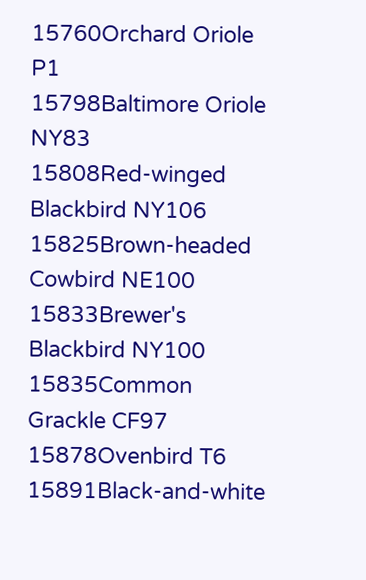15760Orchard Oriole P1
15798Baltimore Oriole NY83
15808Red-winged Blackbird NY106
15825Brown-headed Cowbird NE100
15833Brewer's Blackbird NY100
15835Common Grackle CF97
15878Ovenbird T6
15891Black-and-white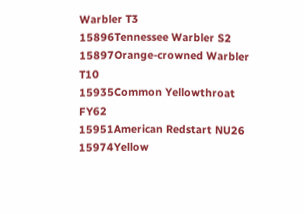Warbler T3
15896Tennessee Warbler S2
15897Orange-crowned Warbler T10
15935Common Yellowthroat FY62
15951American Redstart NU26
15974Yellow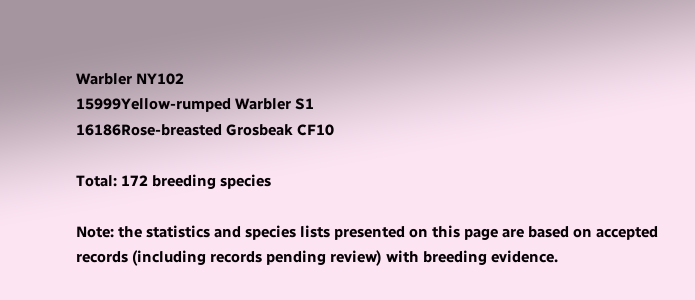Warbler NY102
15999Yellow-rumped Warbler S1
16186Rose-breasted Grosbeak CF10

Total: 172 breeding species

Note: the statistics and species lists presented on this page are based on accepted records (including records pending review) with breeding evidence.